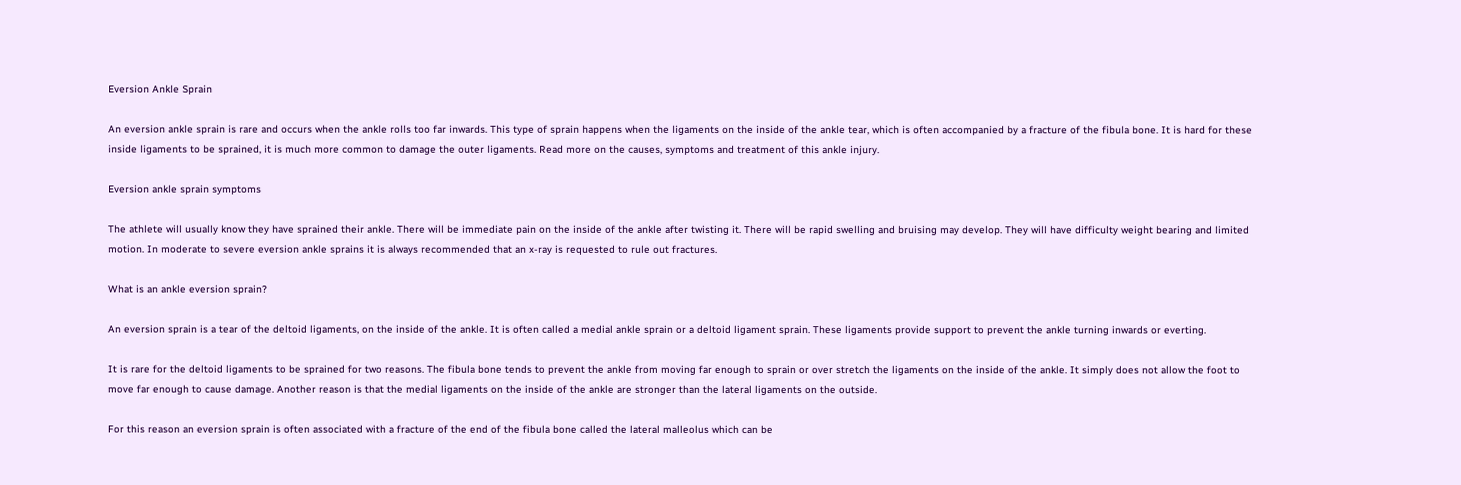Eversion Ankle Sprain

An eversion ankle sprain is rare and occurs when the ankle rolls too far inwards. This type of sprain happens when the ligaments on the inside of the ankle tear, which is often accompanied by a fracture of the fibula bone. It is hard for these inside ligaments to be sprained, it is much more common to damage the outer ligaments. Read more on the causes, symptoms and treatment of this ankle injury.

Eversion ankle sprain symptoms

The athlete will usually know they have sprained their ankle. There will be immediate pain on the inside of the ankle after twisting it. There will be rapid swelling and bruising may develop. They will have difficulty weight bearing and limited motion. In moderate to severe eversion ankle sprains it is always recommended that an x-ray is requested to rule out fractures.

What is an ankle eversion sprain?

An eversion sprain is a tear of the deltoid ligaments, on the inside of the ankle. It is often called a medial ankle sprain or a deltoid ligament sprain. These ligaments provide support to prevent the ankle turning inwards or everting.

It is rare for the deltoid ligaments to be sprained for two reasons. The fibula bone tends to prevent the ankle from moving far enough to sprain or over stretch the ligaments on the inside of the ankle. It simply does not allow the foot to move far enough to cause damage. Another reason is that the medial ligaments on the inside of the ankle are stronger than the lateral ligaments on the outside.

For this reason an eversion sprain is often associated with a fracture of the end of the fibula bone called the lateral malleolus which can be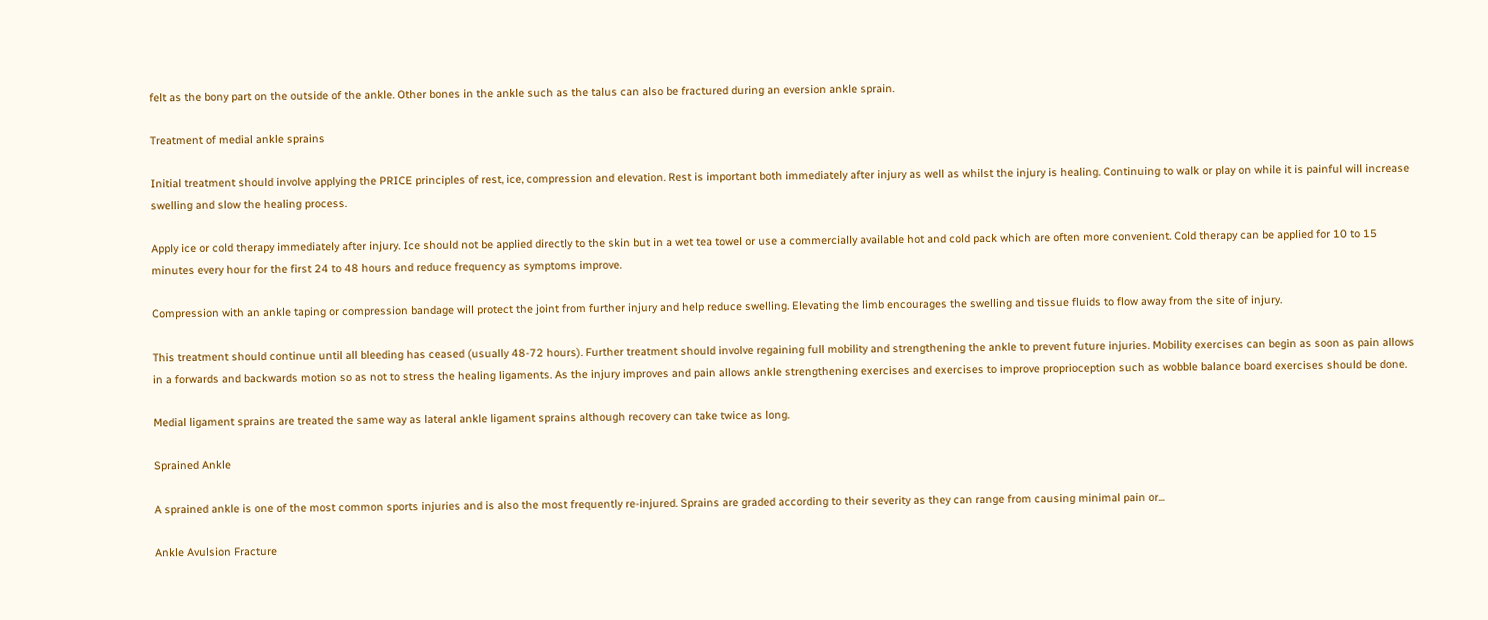felt as the bony part on the outside of the ankle. Other bones in the ankle such as the talus can also be fractured during an eversion ankle sprain.

Treatment of medial ankle sprains

Initial treatment should involve applying the PRICE principles of rest, ice, compression and elevation. Rest is important both immediately after injury as well as whilst the injury is healing. Continuing to walk or play on while it is painful will increase swelling and slow the healing process.

Apply ice or cold therapy immediately after injury. Ice should not be applied directly to the skin but in a wet tea towel or use a commercially available hot and cold pack which are often more convenient. Cold therapy can be applied for 10 to 15 minutes every hour for the first 24 to 48 hours and reduce frequency as symptoms improve.

Compression with an ankle taping or compression bandage will protect the joint from further injury and help reduce swelling. Elevating the limb encourages the swelling and tissue fluids to flow away from the site of injury.

This treatment should continue until all bleeding has ceased (usually 48-72 hours). Further treatment should involve regaining full mobility and strengthening the ankle to prevent future injuries. Mobility exercises can begin as soon as pain allows in a forwards and backwards motion so as not to stress the healing ligaments. As the injury improves and pain allows ankle strengthening exercises and exercises to improve proprioception such as wobble balance board exercises should be done.

Medial ligament sprains are treated the same way as lateral ankle ligament sprains although recovery can take twice as long.

Sprained Ankle

A sprained ankle is one of the most common sports injuries and is also the most frequently re-injured. Sprains are graded according to their severity as they can range from causing minimal pain or...

Ankle Avulsion Fracture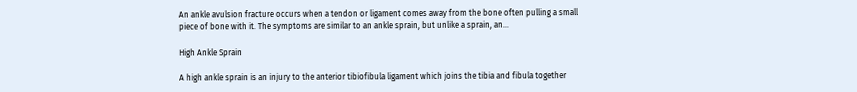An ankle avulsion fracture occurs when a tendon or ligament comes away from the bone often pulling a small piece of bone with it. The symptoms are similar to an ankle sprain, but unlike a sprain, an...

High Ankle Sprain

A high ankle sprain is an injury to the anterior tibiofibula ligament which joins the tibia and fibula together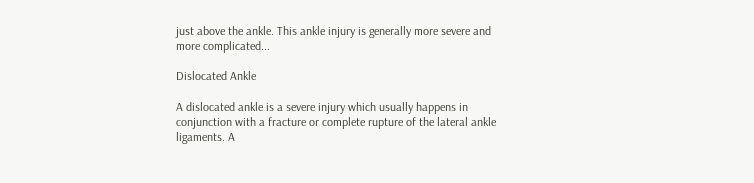just above the ankle. This ankle injury is generally more severe and more complicated...

Dislocated Ankle

A dislocated ankle is a severe injury which usually happens in conjunction with a fracture or complete rupture of the lateral ankle ligaments. A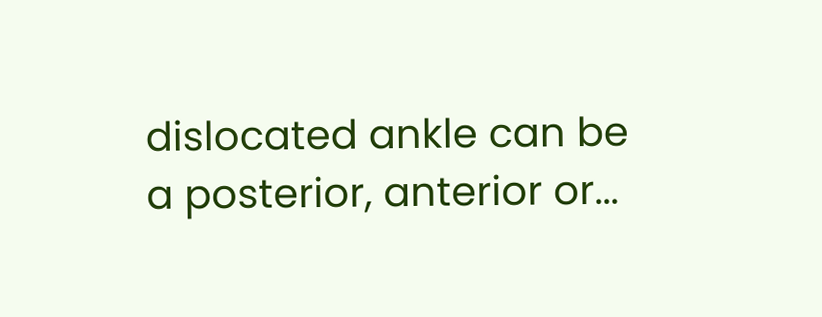dislocated ankle can be a posterior, anterior or...